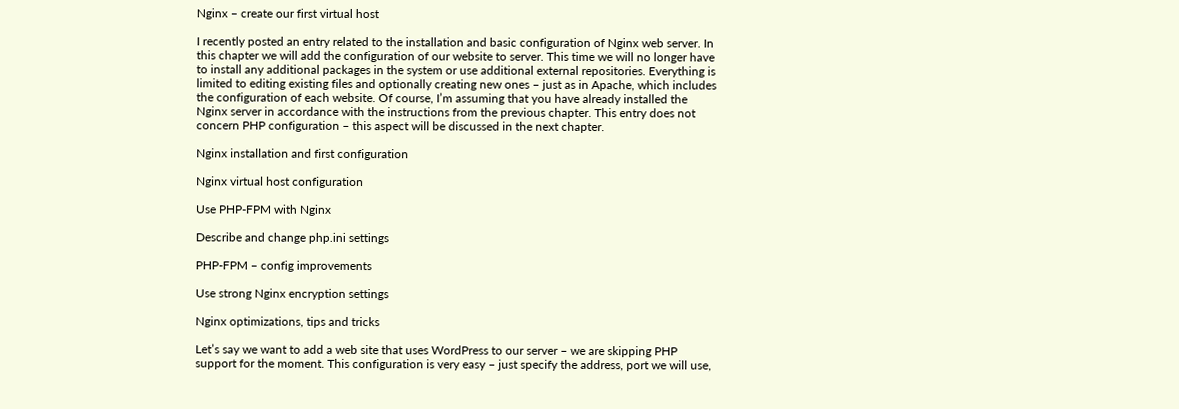Nginx – create our first virtual host

I recently posted an entry related to the installation and basic configuration of Nginx web server. In this chapter we will add the configuration of our website to server. This time we will no longer have to install any additional packages in the system or use additional external repositories. Everything is limited to editing existing files and optionally creating new ones – just as in Apache, which includes the configuration of each website. Of course, I’m assuming that you have already installed the Nginx server in accordance with the instructions from the previous chapter. This entry does not concern PHP configuration – this aspect will be discussed in the next chapter.

Nginx installation and first configuration

Nginx virtual host configuration

Use PHP-FPM with Nginx

Describe and change php.ini settings

PHP-FPM – config improvements

Use strong Nginx encryption settings

Nginx optimizations, tips and tricks

Let’s say we want to add a web site that uses WordPress to our server – we are skipping PHP support for the moment. This configuration is very easy – just specify the address, port we will use,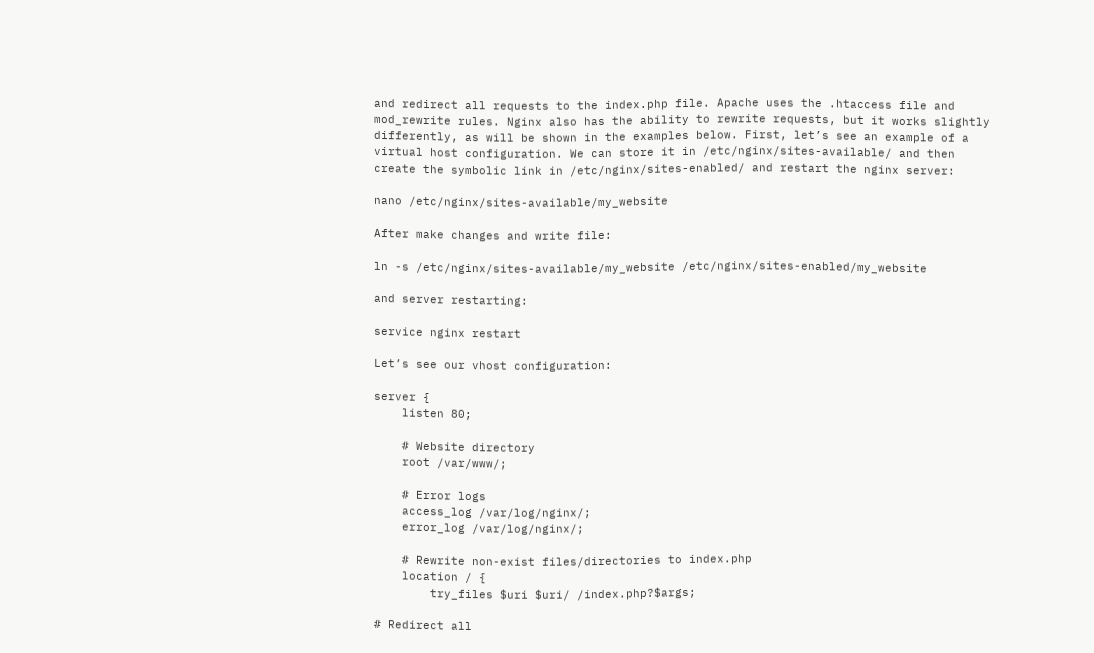and redirect all requests to the index.php file. Apache uses the .htaccess file and mod_rewrite rules. Nginx also has the ability to rewrite requests, but it works slightly differently, as will be shown in the examples below. First, let’s see an example of a virtual host configuration. We can store it in /etc/nginx/sites-available/ and then create the symbolic link in /etc/nginx/sites-enabled/ and restart the nginx server:

nano /etc/nginx/sites-available/my_website

After make changes and write file:

ln -s /etc/nginx/sites-available/my_website /etc/nginx/sites-enabled/my_website

and server restarting:

service nginx restart

Let’s see our vhost configuration:

server {
    listen 80;

    # Website directory
    root /var/www/;

    # Error logs
    access_log /var/log/nginx/;
    error_log /var/log/nginx/;

    # Rewrite non-exist files/directories to index.php
    location / {
        try_files $uri $uri/ /index.php?$args;

# Redirect all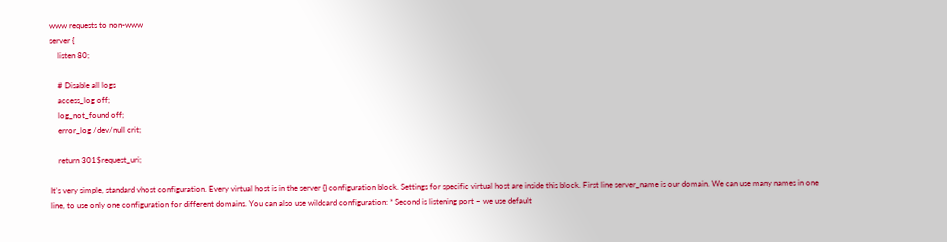www requests to non-www
server {
    listen 80;

    # Disable all logs
    access_log off;
    log_not_found off;
    error_log /dev/null crit;

    return 301$request_uri;

It’s very simple, standard vhost configuration. Every virtual host is in the server {} configuration block. Settings for specific virtual host are inside this block. First line server_name is our domain. We can use many names in one line, to use only one configuration for different domains. You can also use wildcard configuration: * Second is listening port – we use default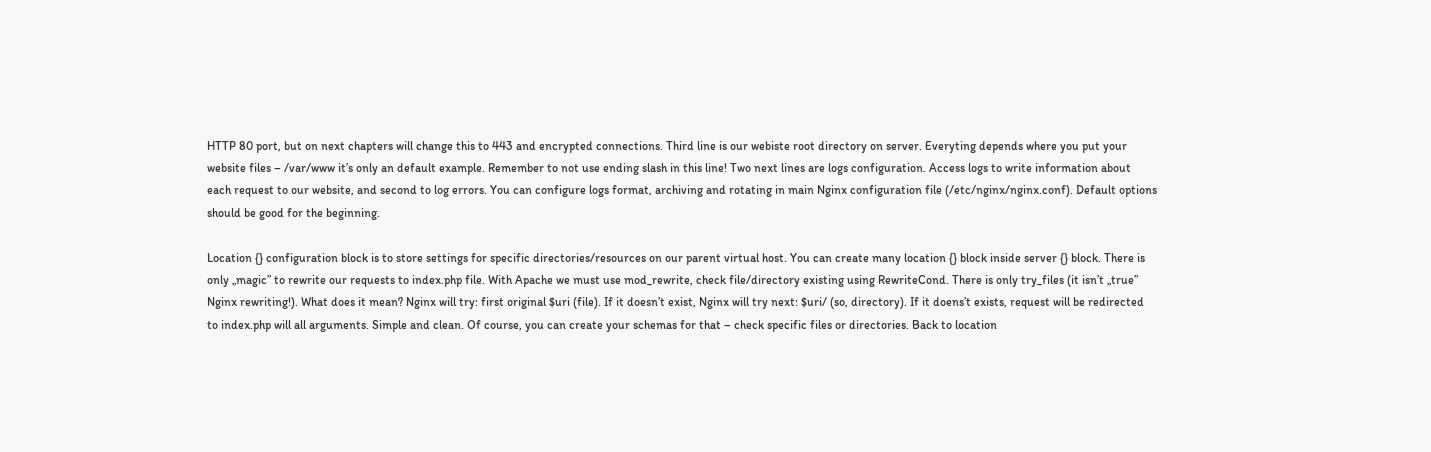HTTP 80 port, but on next chapters will change this to 443 and encrypted connections. Third line is our webiste root directory on server. Everyting depends where you put your website files – /var/www it’s only an default example. Remember to not use ending slash in this line! Two next lines are logs configuration. Access logs to write information about each request to our website, and second to log errors. You can configure logs format, archiving and rotating in main Nginx configuration file (/etc/nginx/nginx.conf). Default options should be good for the beginning.

Location {} configuration block is to store settings for specific directories/resources on our parent virtual host. You can create many location {} block inside server {} block. There is only „magic” to rewrite our requests to index.php file. With Apache we must use mod_rewrite, check file/directory existing using RewriteCond. There is only try_files (it isn’t „true” Nginx rewriting!). What does it mean? Nginx will try: first original $uri (file). If it doesn’t exist, Nginx will try next: $uri/ (so, directory). If it doens’t exists, request will be redirected to index.php will all arguments. Simple and clean. Of course, you can create your schemas for that – check specific files or directories. Back to location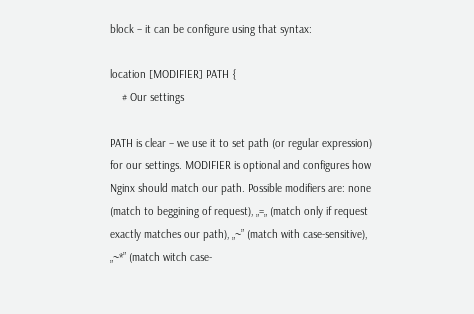block – it can be configure using that syntax:

location [MODIFIER] PATH {
    # Our settings

PATH is clear – we use it to set path (or regular expression) for our settings. MODIFIER is optional and configures how Nginx should match our path. Possible modifiers are: none (match to beggining of request), „=„ (match only if request exactly matches our path), „~” (match with case-sensitive), „~*” (match witch case-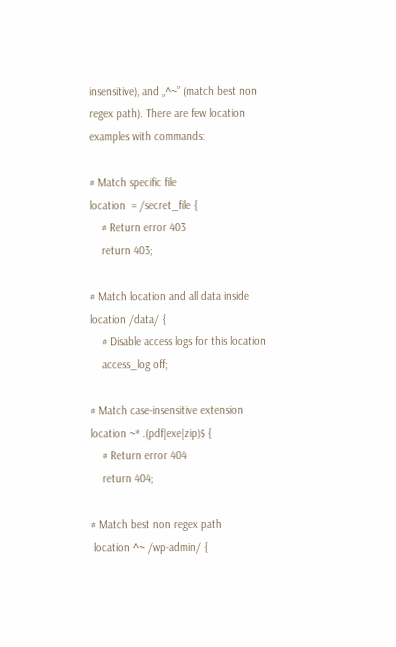insensitive), and „^~” (match best non regex path). There are few location examples with commands:

# Match specific file
location  = /secret_file {
    # Return error 403
    return 403;

# Match location and all data inside
location /data/ {
    # Disable access logs for this location
    access_log off;

# Match case-insensitive extension
location ~* .(pdf|exe|zip)$ {
    # Return error 404
    return 404;

# Match best non regex path
 location ^~ /wp-admin/ {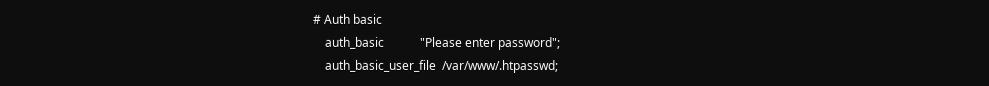# Auth basic
    auth_basic            "Please enter password";
    auth_basic_user_file  /var/www/.htpasswd;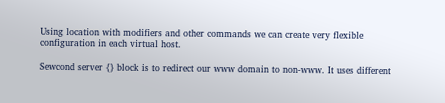Using location with modifiers and other commands we can create very flexible configuration in each virtual host.

Sewcond server {} block is to redirect our www domain to non-www. It uses different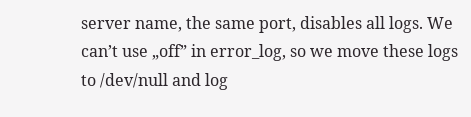server name, the same port, disables all logs. We can’t use „off” in error_log, so we move these logs to /dev/null and log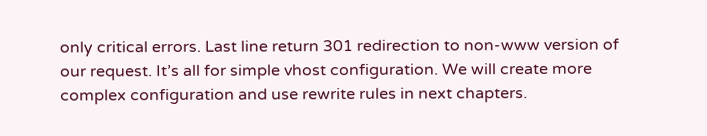only critical errors. Last line return 301 redirection to non-www version of our request. It’s all for simple vhost configuration. We will create more complex configuration and use rewrite rules in next chapters.